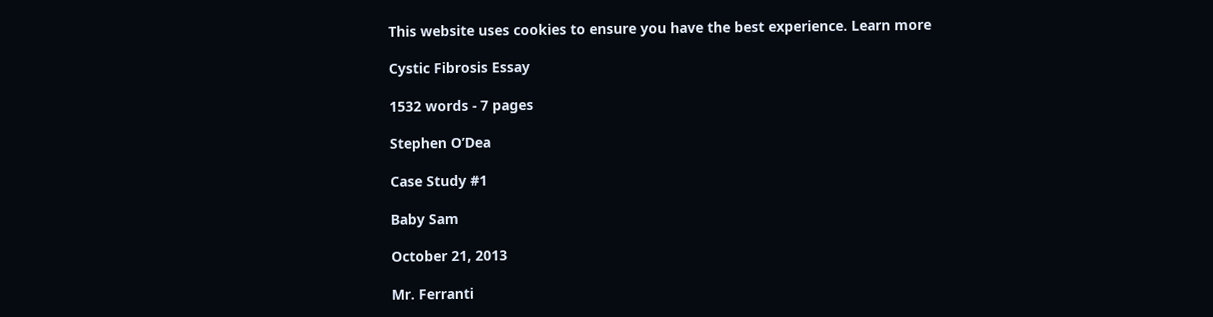This website uses cookies to ensure you have the best experience. Learn more

Cystic Fibrosis Essay

1532 words - 7 pages

Stephen O’Dea

Case Study #1

Baby Sam

October 21, 2013

Mr. Ferranti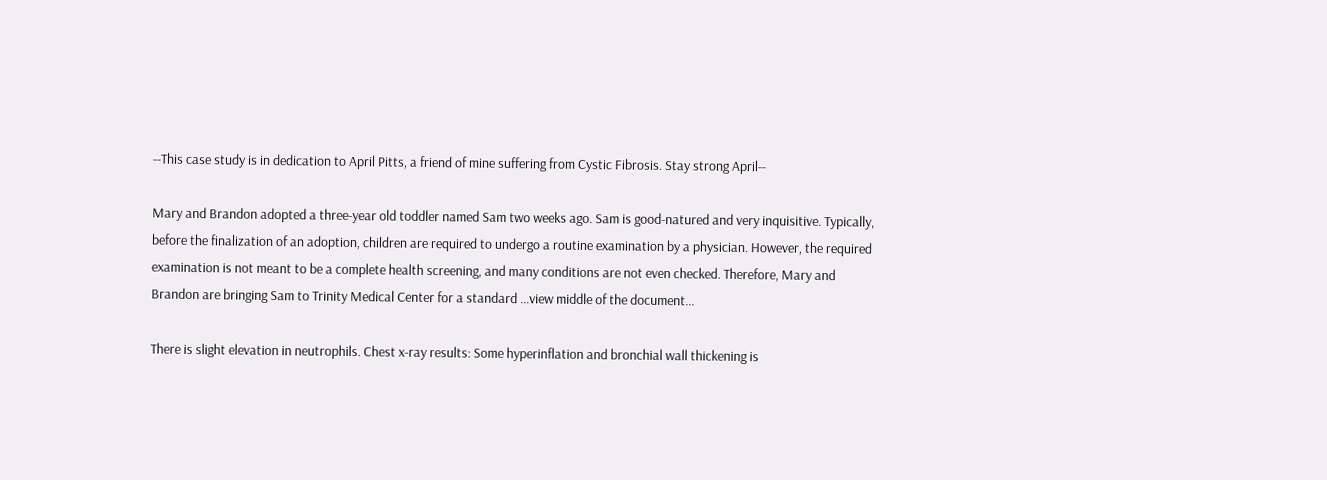--This case study is in dedication to April Pitts, a friend of mine suffering from Cystic Fibrosis. Stay strong April--

Mary and Brandon adopted a three-year old toddler named Sam two weeks ago. Sam is good-natured and very inquisitive. Typically, before the finalization of an adoption, children are required to undergo a routine examination by a physician. However, the required examination is not meant to be a complete health screening, and many conditions are not even checked. Therefore, Mary and Brandon are bringing Sam to Trinity Medical Center for a standard ...view middle of the document...

There is slight elevation in neutrophils. Chest x-ray results: Some hyperinflation and bronchial wall thickening is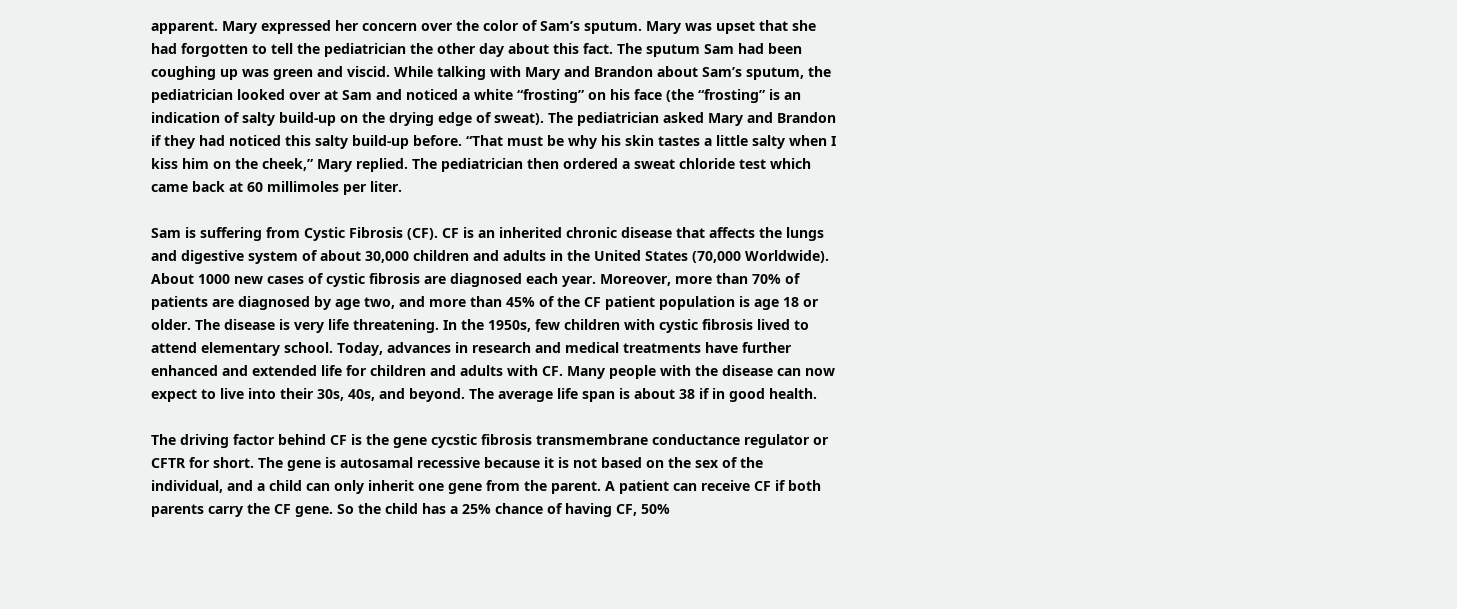apparent. Mary expressed her concern over the color of Sam’s sputum. Mary was upset that she had forgotten to tell the pediatrician the other day about this fact. The sputum Sam had been coughing up was green and viscid. While talking with Mary and Brandon about Sam’s sputum, the pediatrician looked over at Sam and noticed a white “frosting” on his face (the “frosting” is an indication of salty build-up on the drying edge of sweat). The pediatrician asked Mary and Brandon if they had noticed this salty build-up before. “That must be why his skin tastes a little salty when I kiss him on the cheek,” Mary replied. The pediatrician then ordered a sweat chloride test which came back at 60 millimoles per liter.

Sam is suffering from Cystic Fibrosis (CF). CF is an inherited chronic disease that affects the lungs and digestive system of about 30,000 children and adults in the United States (70,000 Worldwide). About 1000 new cases of cystic fibrosis are diagnosed each year. Moreover, more than 70% of patients are diagnosed by age two, and more than 45% of the CF patient population is age 18 or older. The disease is very life threatening. In the 1950s, few children with cystic fibrosis lived to attend elementary school. Today, advances in research and medical treatments have further enhanced and extended life for children and adults with CF. Many people with the disease can now expect to live into their 30s, 40s, and beyond. The average life span is about 38 if in good health.

The driving factor behind CF is the gene cycstic fibrosis transmembrane conductance regulator or CFTR for short. The gene is autosamal recessive because it is not based on the sex of the individual, and a child can only inherit one gene from the parent. A patient can receive CF if both parents carry the CF gene. So the child has a 25% chance of having CF, 50%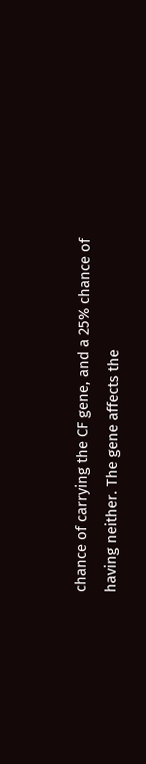chance of carrying the CF gene, and a 25% chance of having neither. The gene affects the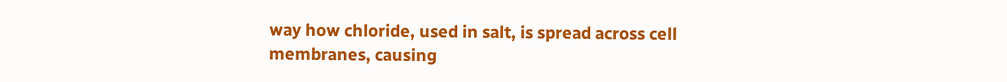way how chloride, used in salt, is spread across cell membranes, causing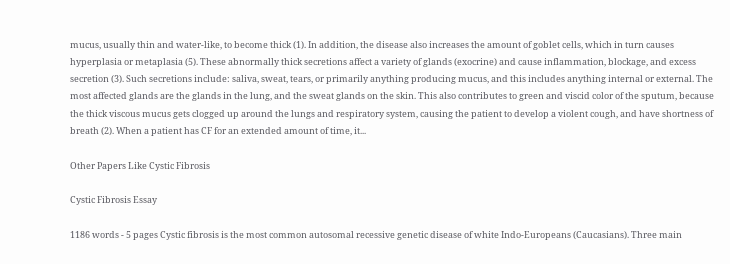mucus, usually thin and water-like, to become thick (1). In addition, the disease also increases the amount of goblet cells, which in turn causes hyperplasia or metaplasia (5). These abnormally thick secretions affect a variety of glands (exocrine) and cause inflammation, blockage, and excess secretion (3). Such secretions include: saliva, sweat, tears, or primarily anything producing mucus, and this includes anything internal or external. The most affected glands are the glands in the lung, and the sweat glands on the skin. This also contributes to green and viscid color of the sputum, because the thick viscous mucus gets clogged up around the lungs and respiratory system, causing the patient to develop a violent cough, and have shortness of breath (2). When a patient has CF for an extended amount of time, it...

Other Papers Like Cystic Fibrosis

Cystic Fibrosis Essay

1186 words - 5 pages Cystic fibrosis is the most common autosomal recessive genetic disease of white Indo-Europeans (Caucasians). Three main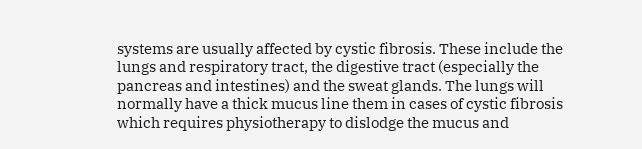systems are usually affected by cystic fibrosis. These include the lungs and respiratory tract, the digestive tract (especially the pancreas and intestines) and the sweat glands. The lungs will normally have a thick mucus line them in cases of cystic fibrosis which requires physiotherapy to dislodge the mucus and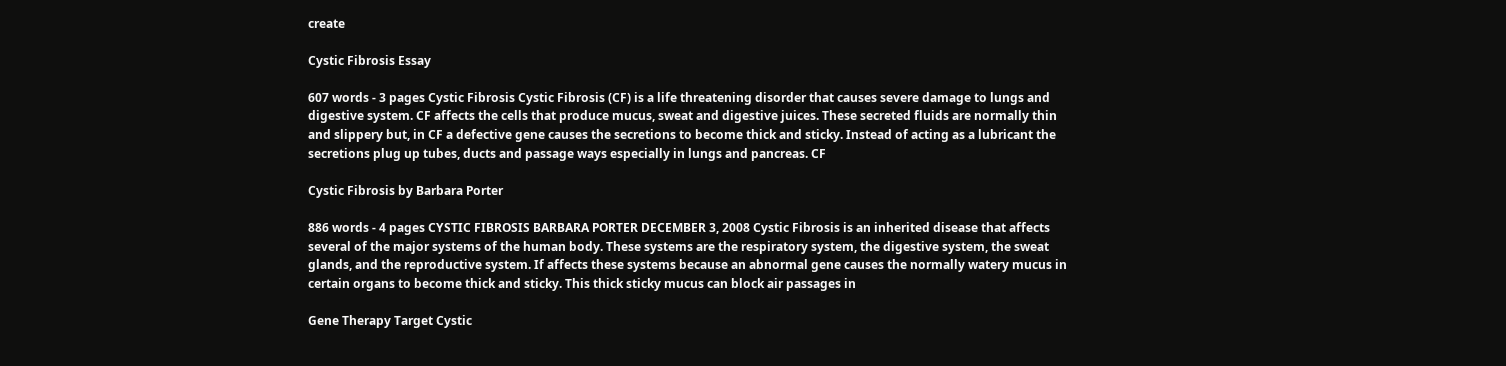create

Cystic Fibrosis Essay

607 words - 3 pages Cystic Fibrosis Cystic Fibrosis (CF) is a life threatening disorder that causes severe damage to lungs and digestive system. CF affects the cells that produce mucus, sweat and digestive juices. These secreted fluids are normally thin and slippery but, in CF a defective gene causes the secretions to become thick and sticky. Instead of acting as a lubricant the secretions plug up tubes, ducts and passage ways especially in lungs and pancreas. CF

Cystic Fibrosis by Barbara Porter

886 words - 4 pages CYSTIC FIBROSIS BARBARA PORTER DECEMBER 3, 2008 Cystic Fibrosis is an inherited disease that affects several of the major systems of the human body. These systems are the respiratory system, the digestive system, the sweat glands, and the reproductive system. If affects these systems because an abnormal gene causes the normally watery mucus in certain organs to become thick and sticky. This thick sticky mucus can block air passages in

Gene Therapy Target Cystic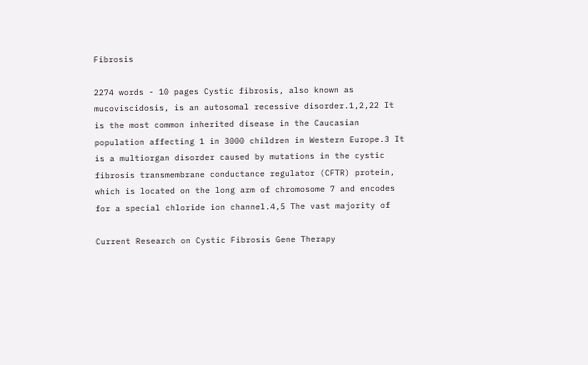Fibrosis

2274 words - 10 pages Cystic fibrosis, also known as mucoviscidosis, is an autosomal recessive disorder.1,2,22 It is the most common inherited disease in the Caucasian population affecting 1 in 3000 children in Western Europe.3 It is a multiorgan disorder caused by mutations in the cystic fibrosis transmembrane conductance regulator (CFTR) protein, which is located on the long arm of chromosome 7 and encodes for a special chloride ion channel.4,5 The vast majority of

Current Research on Cystic Fibrosis Gene Therapy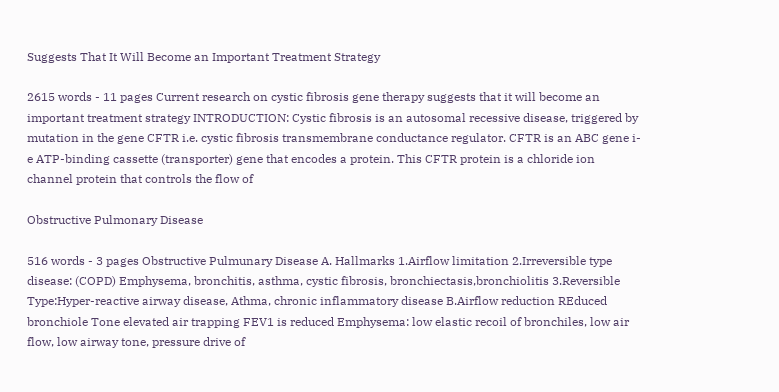Suggests That It Will Become an Important Treatment Strategy

2615 words - 11 pages Current research on cystic fibrosis gene therapy suggests that it will become an important treatment strategy INTRODUCTION: Cystic fibrosis is an autosomal recessive disease, triggered by mutation in the gene CFTR i.e. cystic fibrosis transmembrane conductance regulator. CFTR is an ABC gene i-e ATP-binding cassette (transporter) gene that encodes a protein. This CFTR protein is a chloride ion channel protein that controls the flow of

Obstructive Pulmonary Disease

516 words - 3 pages Obstructive Pulmunary Disease A. Hallmarks 1.Airflow limitation 2.Irreversible type disease: (COPD) Emphysema, bronchitis, asthma, cystic fibrosis, bronchiectasis,bronchiolitis 3.Reversible Type:Hyper-reactive airway disease, Athma, chronic inflammatory disease B.Airflow reduction REduced bronchiole Tone elevated air trapping FEV1 is reduced Emphysema: low elastic recoil of bronchiles, low air flow, low airway tone, pressure drive of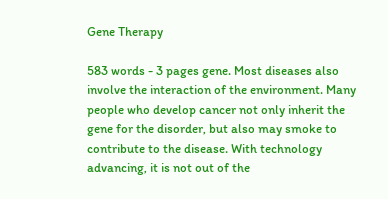Gene Therapy

583 words - 3 pages gene. Most diseases also involve the interaction of the environment. Many people who develop cancer not only inherit the gene for the disorder, but also may smoke to contribute to the disease. With technology advancing, it is not out of the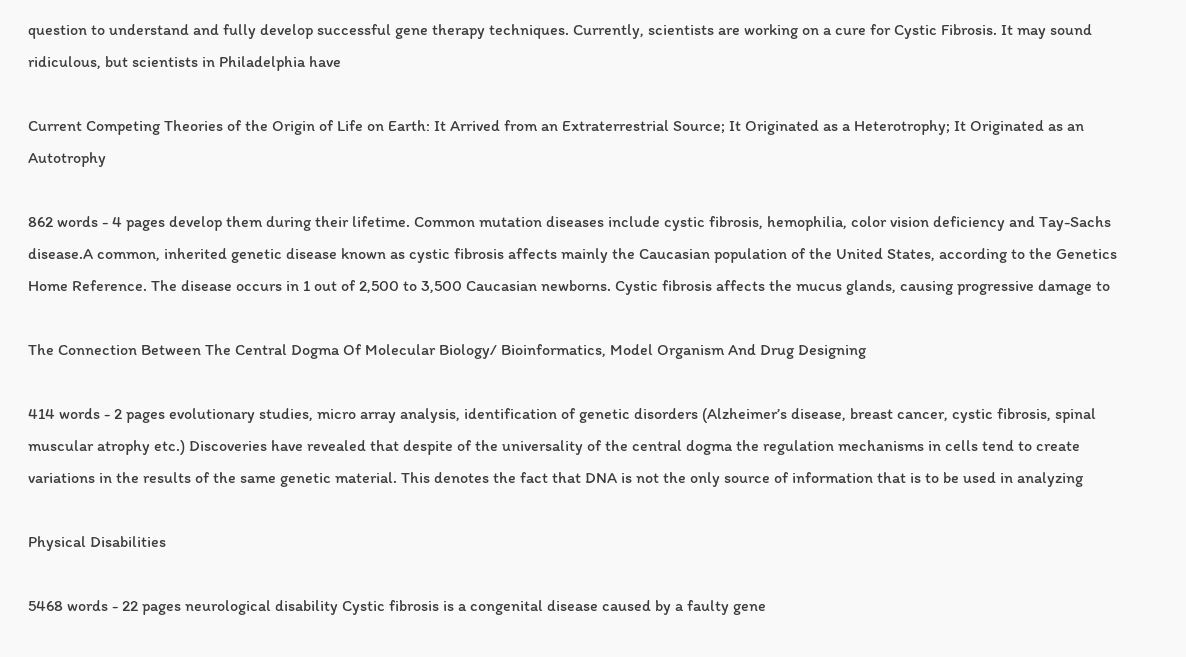question to understand and fully develop successful gene therapy techniques. Currently, scientists are working on a cure for Cystic Fibrosis. It may sound ridiculous, but scientists in Philadelphia have

Current Competing Theories of the Origin of Life on Earth: It Arrived from an Extraterrestrial Source; It Originated as a Heterotrophy; It Originated as an Autotrophy

862 words - 4 pages develop them during their lifetime. Common mutation diseases include cystic fibrosis, hemophilia, color vision deficiency and Tay-Sachs disease.A common, inherited genetic disease known as cystic fibrosis affects mainly the Caucasian population of the United States, according to the Genetics Home Reference. The disease occurs in 1 out of 2,500 to 3,500 Caucasian newborns. Cystic fibrosis affects the mucus glands, causing progressive damage to

The Connection Between The Central Dogma Of Molecular Biology/ Bioinformatics, Model Organism And Drug Designing

414 words - 2 pages evolutionary studies, micro array analysis, identification of genetic disorders (Alzheimer’s disease, breast cancer, cystic fibrosis, spinal muscular atrophy etc.) Discoveries have revealed that despite of the universality of the central dogma the regulation mechanisms in cells tend to create variations in the results of the same genetic material. This denotes the fact that DNA is not the only source of information that is to be used in analyzing

Physical Disabilities

5468 words - 22 pages neurological disability Cystic fibrosis is a congenital disease caused by a faulty gene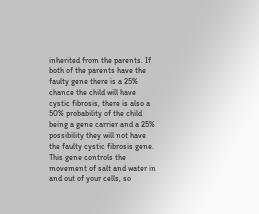inherited from the parents. If both of the parents have the faulty gene there is a 25% chance the child will have cystic fibrosis, there is also a 50% probability of the child being a gene carrier and a 25% possibility they will not have the faulty cystic fibrosis gene. This gene controls the movement of salt and water in and out of your cells, so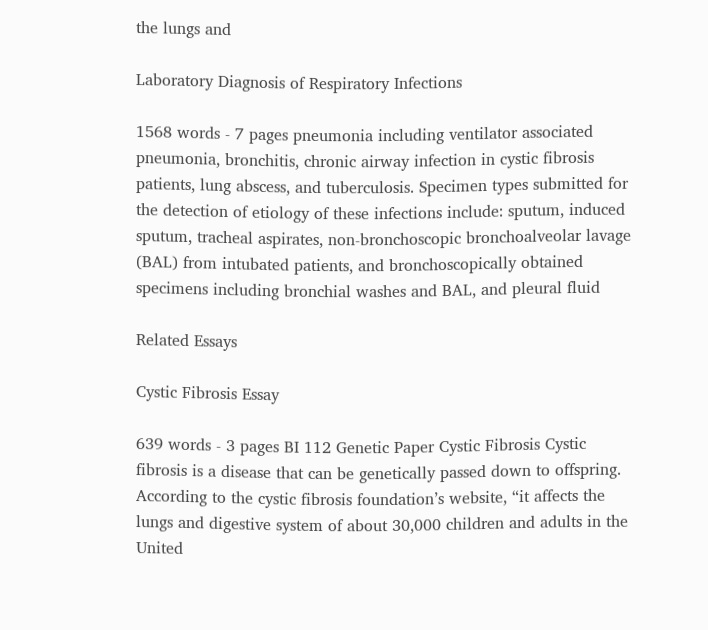the lungs and

Laboratory Diagnosis of Respiratory Infections

1568 words - 7 pages pneumonia including ventilator associated pneumonia, bronchitis, chronic airway infection in cystic fibrosis patients, lung abscess, and tuberculosis. Specimen types submitted for the detection of etiology of these infections include: sputum, induced sputum, tracheal aspirates, non-bronchoscopic bronchoalveolar lavage (BAL) from intubated patients, and bronchoscopically obtained specimens including bronchial washes and BAL, and pleural fluid

Related Essays

Cystic Fibrosis Essay

639 words - 3 pages BI 112 Genetic Paper Cystic Fibrosis Cystic fibrosis is a disease that can be genetically passed down to offspring. According to the cystic fibrosis foundation’s website, “it affects the lungs and digestive system of about 30,000 children and adults in the United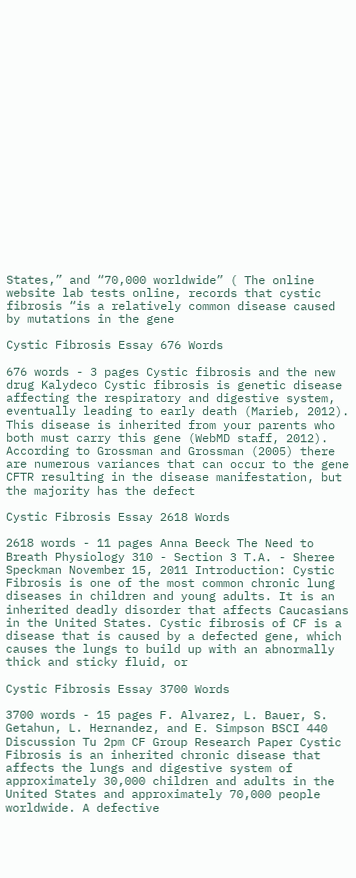States,” and “70,000 worldwide” ( The online website lab tests online, records that cystic fibrosis “is a relatively common disease caused by mutations in the gene

Cystic Fibrosis Essay 676 Words

676 words - 3 pages Cystic fibrosis and the new drug Kalydeco Cystic fibrosis is genetic disease affecting the respiratory and digestive system, eventually leading to early death (Marieb, 2012). This disease is inherited from your parents who both must carry this gene (WebMD staff, 2012). According to Grossman and Grossman (2005) there are numerous variances that can occur to the gene CFTR resulting in the disease manifestation, but the majority has the defect

Cystic Fibrosis Essay 2618 Words

2618 words - 11 pages Anna Beeck The Need to Breath Physiology 310 - Section 3 T.A. - Sheree Speckman November 15, 2011 Introduction: Cystic Fibrosis is one of the most common chronic lung diseases in children and young adults. It is an inherited deadly disorder that affects Caucasians in the United States. Cystic fibrosis of CF is a disease that is caused by a defected gene, which causes the lungs to build up with an abnormally thick and sticky fluid, or

Cystic Fibrosis Essay 3700 Words

3700 words - 15 pages F. Alvarez, L. Bauer, S. Getahun, L. Hernandez, and E. Simpson BSCI 440 Discussion Tu 2pm CF Group Research Paper Cystic Fibrosis is an inherited chronic disease that affects the lungs and digestive system of approximately 30,000 children and adults in the United States and approximately 70,000 people worldwide. A defective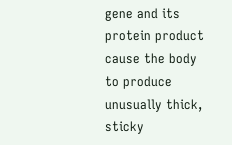gene and its protein product cause the body to produce unusually thick, sticky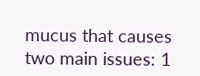mucus that causes two main issues: 1